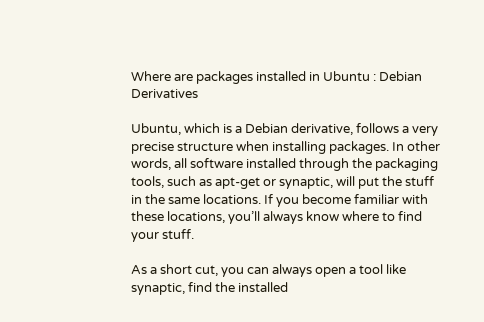Where are packages installed in Ubuntu : Debian Derivatives

Ubuntu, which is a Debian derivative, follows a very precise structure when installing packages. In other words, all software installed through the packaging tools, such as apt-get or synaptic, will put the stuff in the same locations. If you become familiar with these locations, you’ll always know where to find your stuff.

As a short cut, you can always open a tool like synaptic, find the installed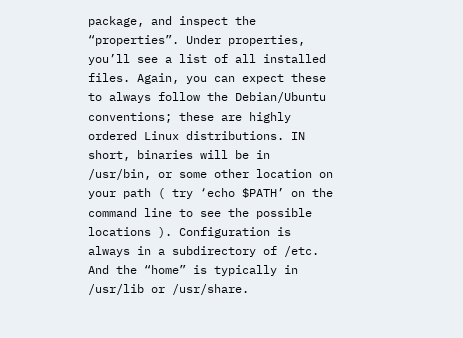package, and inspect the “properties”. Under properties, you’ll see a list of all installed files. Again, you can expect these to always follow the Debian/Ubuntu conventions; these are highly ordered Linux distributions. IN short, binaries will be in /usr/bin, or some other location on your path ( try ‘echo $PATH’ on the command line to see the possible locations ). Configuration is always in a subdirectory of /etc. And the “home” is typically in /usr/lib or /usr/share.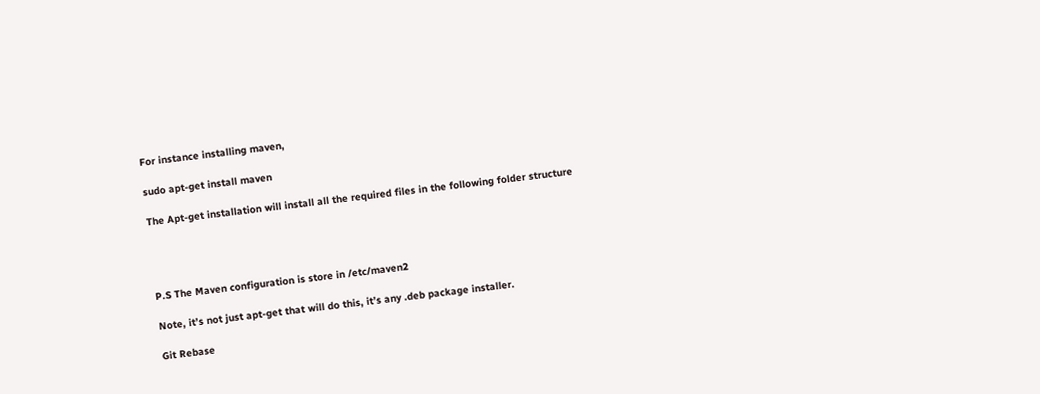For instance installing maven,

sudo apt-get install maven

The Apt-get installation will install all the required files in the following folder structure




P.S The Maven configuration is store in /etc/maven2

Note, it’s not just apt-get that will do this, it’s any .deb package installer.

Git Rebase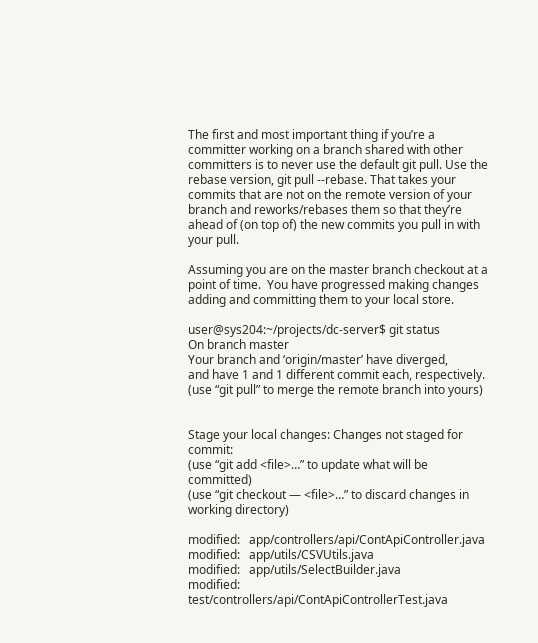The first and most important thing if you’re a committer working on a branch shared with other committers is to never use the default git pull. Use the rebase version, git pull --rebase. That takes your commits that are not on the remote version of your branch and reworks/rebases them so that they’re ahead of (on top of) the new commits you pull in with your pull.

Assuming you are on the master branch checkout at a point of time.  You have progressed making changes adding and committing them to your local store.

user@sys204:~/projects/dc-server$ git status
On branch master
Your branch and ‘origin/master’ have diverged,
and have 1 and 1 different commit each, respectively.
(use “git pull” to merge the remote branch into yours)


Stage your local changes: Changes not staged for commit:
(use “git add <file>…” to update what will be committed)
(use “git checkout — <file>…” to discard changes in working directory)

modified:   app/controllers/api/ContApiController.java
modified:   app/utils/CSVUtils.java
modified:   app/utils/SelectBuilder.java
modified:   test/controllers/api/ContApiControllerTest.java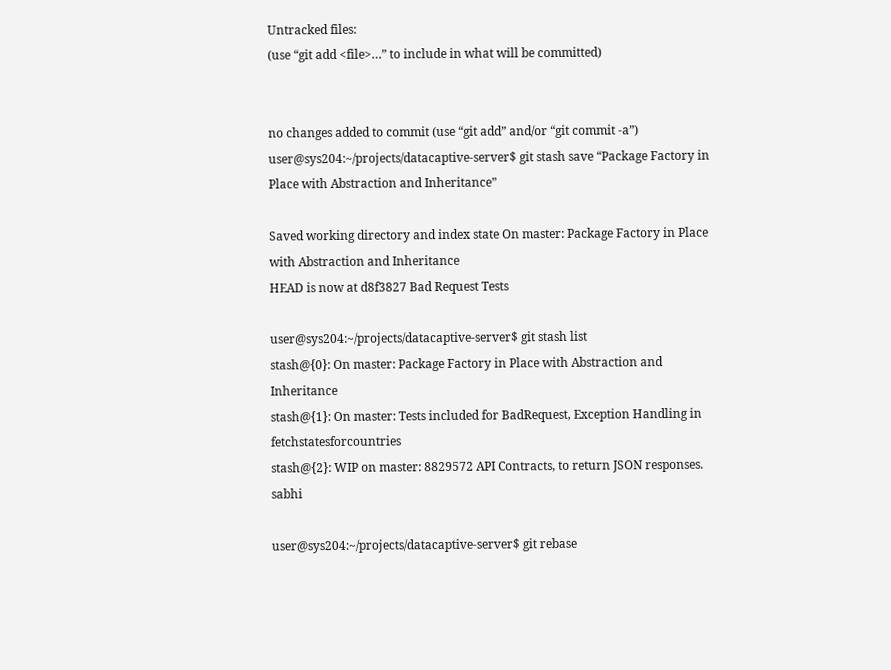Untracked files:
(use “git add <file>…” to include in what will be committed)


no changes added to commit (use “git add” and/or “git commit -a”)
user@sys204:~/projects/datacaptive-server$ git stash save “Package Factory in Place with Abstraction and Inheritance”

Saved working directory and index state On master: Package Factory in Place with Abstraction and Inheritance
HEAD is now at d8f3827 Bad Request Tests

user@sys204:~/projects/datacaptive-server$ git stash list
stash@{0}: On master: Package Factory in Place with Abstraction and Inheritance
stash@{1}: On master: Tests included for BadRequest, Exception Handling in fetchstatesforcountries
stash@{2}: WIP on master: 8829572 API Contracts, to return JSON responses. sabhi

user@sys204:~/projects/datacaptive-server$ git rebase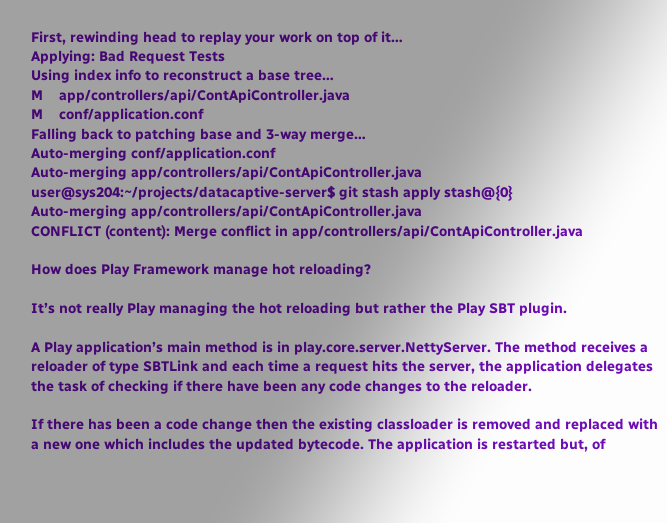First, rewinding head to replay your work on top of it…
Applying: Bad Request Tests
Using index info to reconstruct a base tree…
M    app/controllers/api/ContApiController.java
M    conf/application.conf
Falling back to patching base and 3-way merge…
Auto-merging conf/application.conf
Auto-merging app/controllers/api/ContApiController.java
user@sys204:~/projects/datacaptive-server$ git stash apply stash@{0}
Auto-merging app/controllers/api/ContApiController.java
CONFLICT (content): Merge conflict in app/controllers/api/ContApiController.java

How does Play Framework manage hot reloading?

It’s not really Play managing the hot reloading but rather the Play SBT plugin.

A Play application’s main method is in play.core.server.NettyServer. The method receives a reloader of type SBTLink and each time a request hits the server, the application delegates the task of checking if there have been any code changes to the reloader.

If there has been a code change then the existing classloader is removed and replaced with a new one which includes the updated bytecode. The application is restarted but, of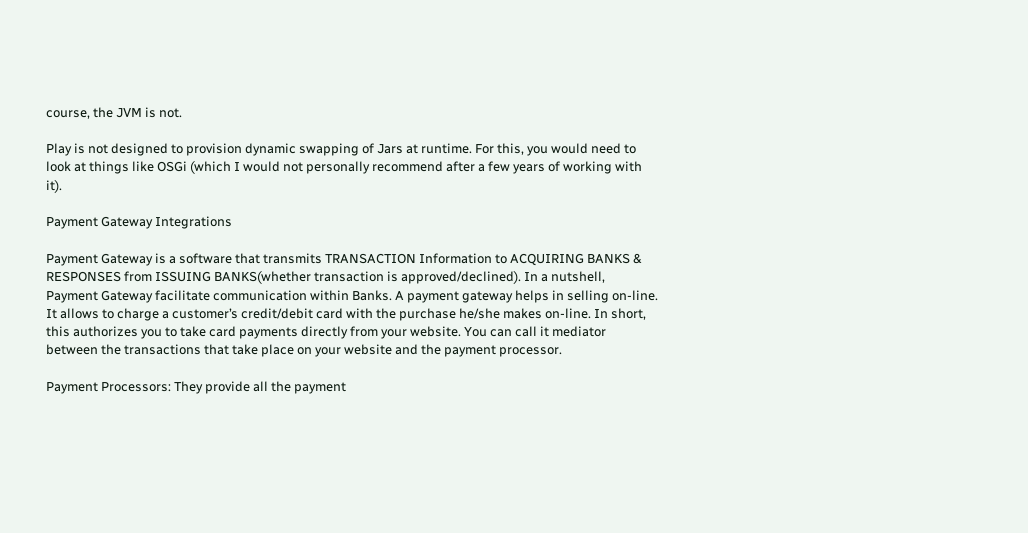course, the JVM is not.

Play is not designed to provision dynamic swapping of Jars at runtime. For this, you would need to look at things like OSGi (which I would not personally recommend after a few years of working with it).

Payment Gateway Integrations

Payment Gateway is a software that transmits TRANSACTION Information to ACQUIRING BANKS & RESPONSES from ISSUING BANKS(whether transaction is approved/declined). In a nutshell, Payment Gateway facilitate communication within Banks. A payment gateway helps in selling on-line. It allows to charge a customer’s credit/debit card with the purchase he/she makes on-line. In short, this authorizes you to take card payments directly from your website. You can call it mediator between the transactions that take place on your website and the payment processor.

Payment Processors: They provide all the payment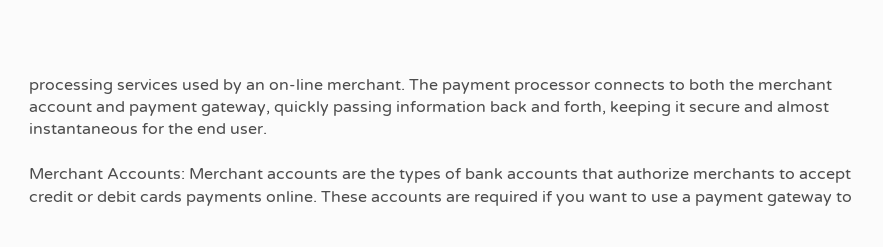processing services used by an on-line merchant. The payment processor connects to both the merchant account and payment gateway, quickly passing information back and forth, keeping it secure and almost instantaneous for the end user.

Merchant Accounts: Merchant accounts are the types of bank accounts that authorize merchants to accept credit or debit cards payments online. These accounts are required if you want to use a payment gateway to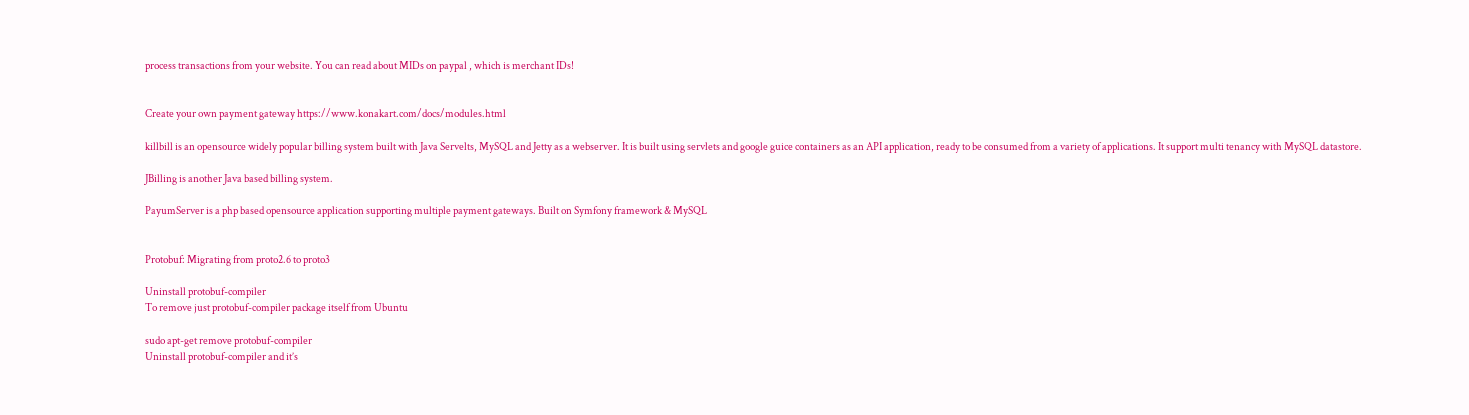process transactions from your website. You can read about MIDs on paypal , which is merchant IDs!


Create your own payment gateway https://www.konakart.com/docs/modules.html

killbill is an opensource widely popular billing system built with Java Servelts, MySQL and Jetty as a webserver. It is built using servlets and google guice containers as an API application, ready to be consumed from a variety of applications. It support multi tenancy with MySQL datastore.

JBilling is another Java based billing system.

PayumServer is a php based opensource application supporting multiple payment gateways. Built on Symfony framework & MySQL


Protobuf: Migrating from proto2.6 to proto3

Uninstall protobuf-compiler
To remove just protobuf-compiler package itself from Ubuntu

sudo apt-get remove protobuf-compiler
Uninstall protobuf-compiler and it’s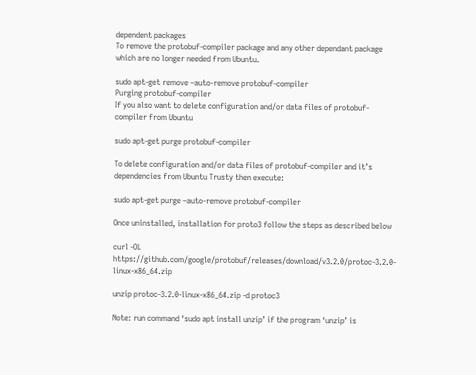dependent packages
To remove the protobuf-compiler package and any other dependant package which are no longer needed from Ubuntu.

sudo apt-get remove –auto-remove protobuf-compiler
Purging protobuf-compiler
If you also want to delete configuration and/or data files of protobuf-compiler from Ubuntu

sudo apt-get purge protobuf-compiler

To delete configuration and/or data files of protobuf-compiler and it’s dependencies from Ubuntu Trusty then execute:

sudo apt-get purge –auto-remove protobuf-compiler

Once uninstalled, installation for proto3 follow the steps as described below

curl -OL https://github.com/google/protobuf/releases/download/v3.2.0/protoc-3.2.0-linux-x86_64.zip

unzip protoc-3.2.0-linux-x86_64.zip -d protoc3

Note: run command ‘sudo apt install unzip’ if the program ‘unzip’ is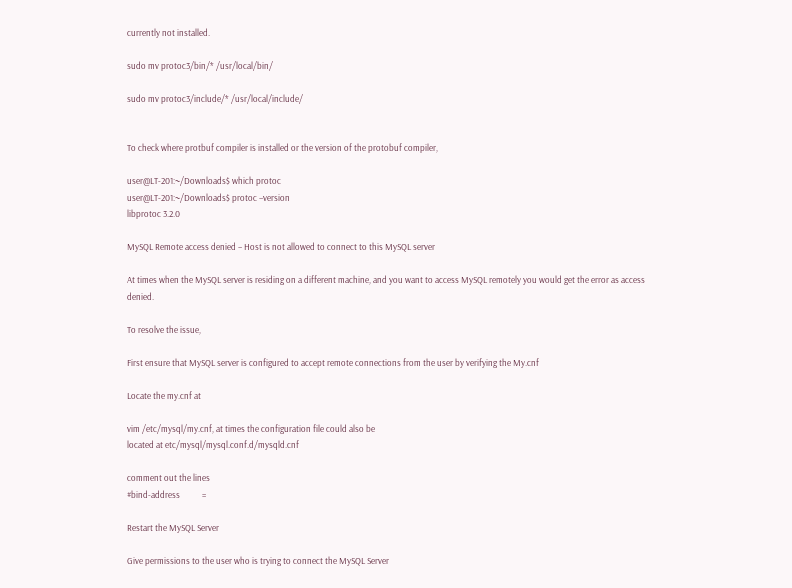currently not installed.

sudo mv protoc3/bin/* /usr/local/bin/

sudo mv protoc3/include/* /usr/local/include/


To check where protbuf compiler is installed or the version of the protobuf compiler,

user@LT-201:~/Downloads$ which protoc
user@LT-201:~/Downloads$ protoc –version
libprotoc 3.2.0

MySQL Remote access denied – Host is not allowed to connect to this MySQL server

At times when the MySQL server is residing on a different machine, and you want to access MySQL remotely you would get the error as access denied.

To resolve the issue,

First ensure that MySQL server is configured to accept remote connections from the user by verifying the My.cnf

Locate the my.cnf at

vim /etc/mysql/my.cnf, at times the configuration file could also be
located at etc/mysql/mysql.conf.d/mysqld.cnf

comment out the lines
#bind-address           =

Restart the MySQL Server

Give permissions to the user who is trying to connect the MySQL Server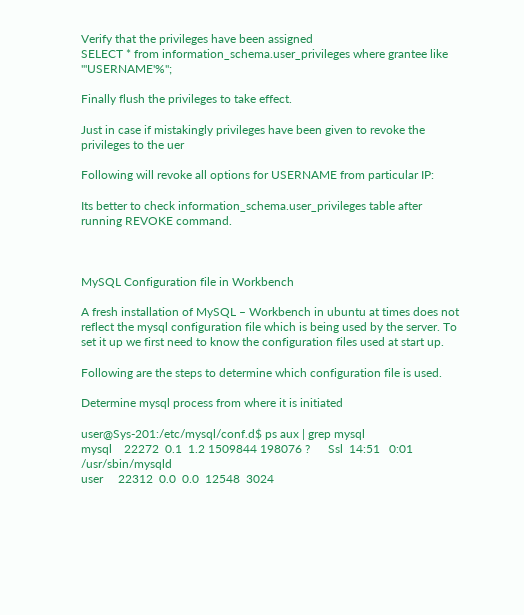Verify that the privileges have been assigned
SELECT * from information_schema.user_privileges where grantee like "'USERNAME'%";

Finally flush the privileges to take effect.

Just in case if mistakingly privileges have been given to revoke the privileges to the uer

Following will revoke all options for USERNAME from particular IP:

Its better to check information_schema.user_privileges table after running REVOKE command.



MySQL Configuration file in Workbench

A fresh installation of MySQL – Workbench in ubuntu at times does not reflect the mysql configuration file which is being used by the server. To set it up we first need to know the configuration files used at start up.

Following are the steps to determine which configuration file is used.

Determine mysql process from where it is initiated

user@Sys-201:/etc/mysql/conf.d$ ps aux | grep mysql
mysql    22272  0.1  1.2 1509844 198076 ?      Ssl  14:51   0:01 /usr/sbin/mysqld
user     22312  0.0  0.0  12548  3024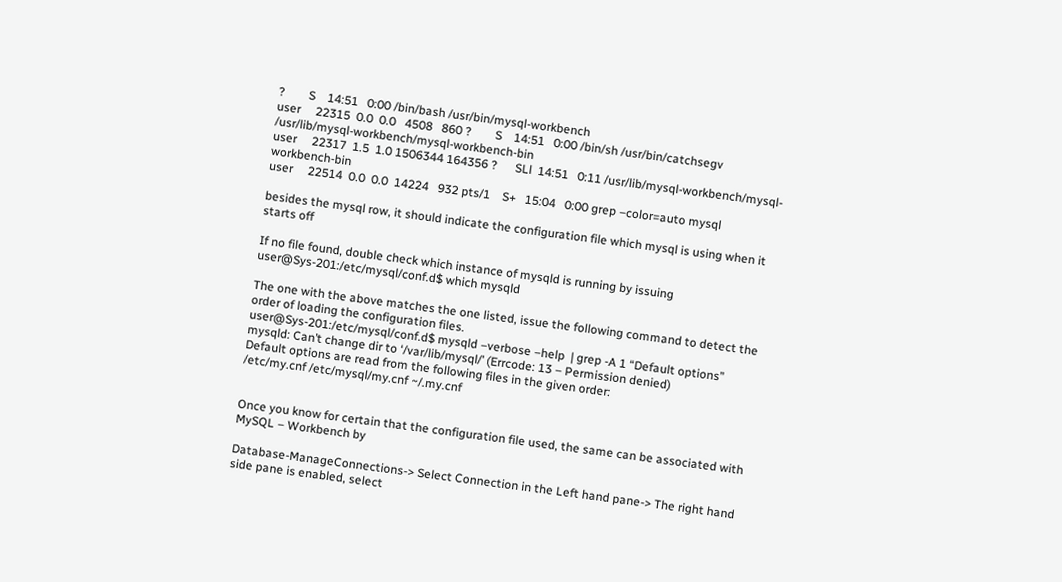?        S    14:51   0:00 /bin/bash /usr/bin/mysql-workbench
user     22315  0.0  0.0   4508   860 ?        S    14:51   0:00 /bin/sh /usr/bin/catchsegv /usr/lib/mysql-workbench/mysql-workbench-bin
user     22317  1.5  1.0 1506344 164356 ?      SLl  14:51   0:11 /usr/lib/mysql-workbench/mysql-workbench-bin
user     22514  0.0  0.0  14224   932 pts/1    S+   15:04   0:00 grep –color=auto mysql

besides the mysql row, it should indicate the configuration file which mysql is using when it starts off

If no file found, double check which instance of mysqld is running by issuing
user@Sys-201:/etc/mysql/conf.d$ which mysqld

The one with the above matches the one listed, issue the following command to detect the order of loading the configuration files.
user@Sys-201:/etc/mysql/conf.d$ mysqld –verbose –help  | grep -A 1 “Default options”
mysqld: Can’t change dir to ‘/var/lib/mysql/’ (Errcode: 13 – Permission denied)
Default options are read from the following files in the given order:
/etc/my.cnf /etc/mysql/my.cnf ~/.my.cnf


Once you know for certain that the configuration file used, the same can be associated with MySQL – Workbench by

Database-ManageConnections-> Select Connection in the Left hand pane-> The right hand side pane is enabled, select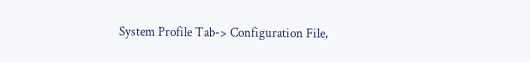System Profile Tab-> Configuration File,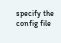specify the config file